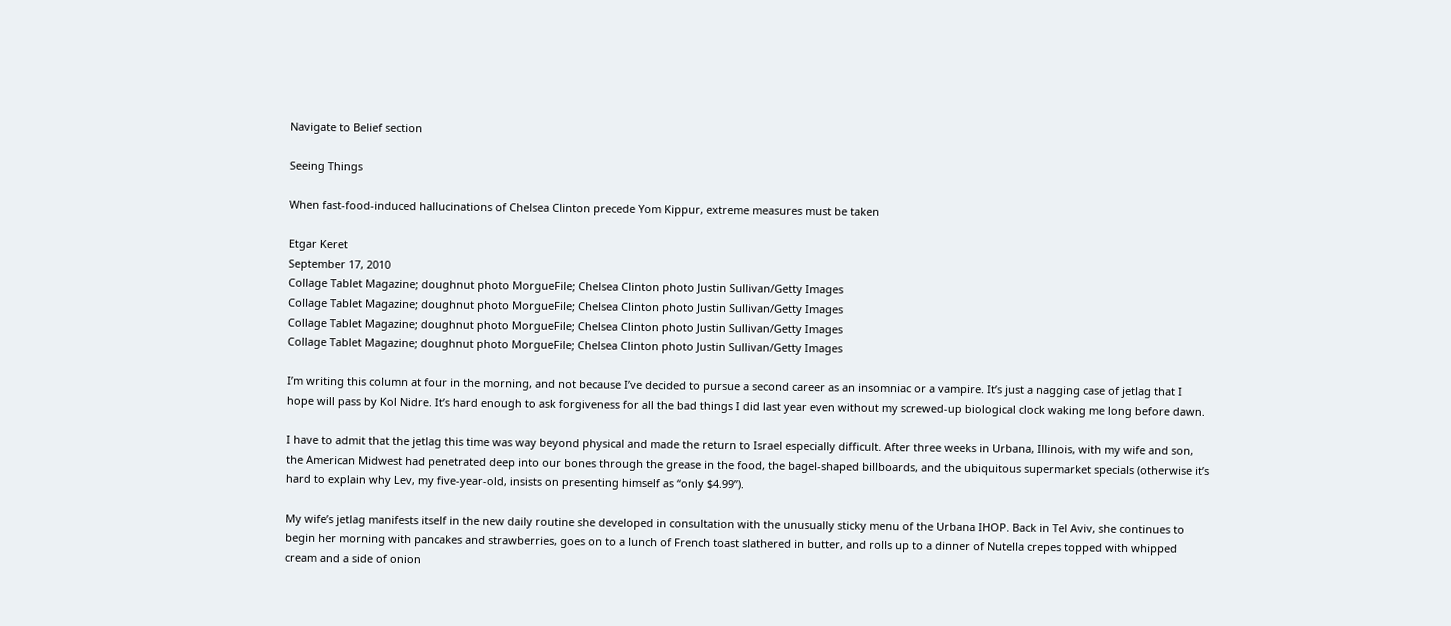Navigate to Belief section

Seeing Things

When fast-food-induced hallucinations of Chelsea Clinton precede Yom Kippur, extreme measures must be taken

Etgar Keret
September 17, 2010
Collage Tablet Magazine; doughnut photo MorgueFile; Chelsea Clinton photo Justin Sullivan/Getty Images
Collage Tablet Magazine; doughnut photo MorgueFile; Chelsea Clinton photo Justin Sullivan/Getty Images
Collage Tablet Magazine; doughnut photo MorgueFile; Chelsea Clinton photo Justin Sullivan/Getty Images
Collage Tablet Magazine; doughnut photo MorgueFile; Chelsea Clinton photo Justin Sullivan/Getty Images

I’m writing this column at four in the morning, and not because I’ve decided to pursue a second career as an insomniac or a vampire. It’s just a nagging case of jetlag that I hope will pass by Kol Nidre. It’s hard enough to ask forgiveness for all the bad things I did last year even without my screwed-up biological clock waking me long before dawn.

I have to admit that the jetlag this time was way beyond physical and made the return to Israel especially difficult. After three weeks in Urbana, Illinois, with my wife and son, the American Midwest had penetrated deep into our bones through the grease in the food, the bagel-shaped billboards, and the ubiquitous supermarket specials (otherwise it’s hard to explain why Lev, my five-year-old, insists on presenting himself as “only $4.99”).

My wife’s jetlag manifests itself in the new daily routine she developed in consultation with the unusually sticky menu of the Urbana IHOP. Back in Tel Aviv, she continues to begin her morning with pancakes and strawberries, goes on to a lunch of French toast slathered in butter, and rolls up to a dinner of Nutella crepes topped with whipped cream and a side of onion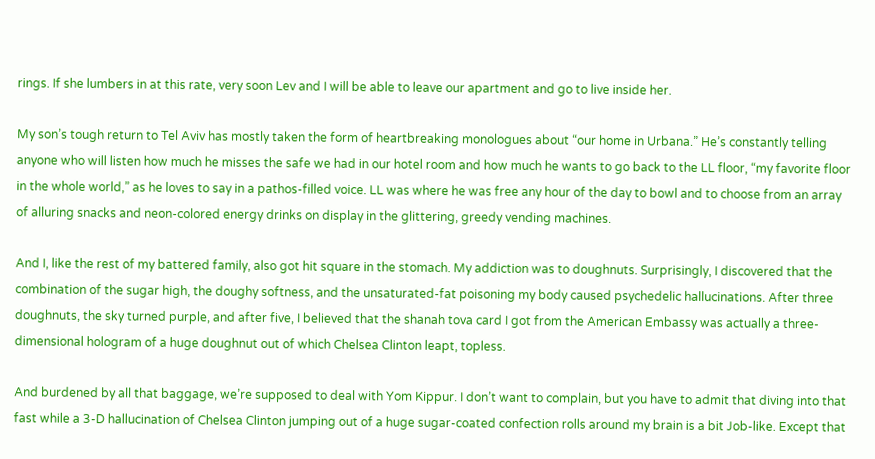rings. If she lumbers in at this rate, very soon Lev and I will be able to leave our apartment and go to live inside her.

My son’s tough return to Tel Aviv has mostly taken the form of heartbreaking monologues about “our home in Urbana.” He’s constantly telling anyone who will listen how much he misses the safe we had in our hotel room and how much he wants to go back to the LL floor, “my favorite floor in the whole world,” as he loves to say in a pathos-filled voice. LL was where he was free any hour of the day to bowl and to choose from an array of alluring snacks and neon-colored energy drinks on display in the glittering, greedy vending machines.

And I, like the rest of my battered family, also got hit square in the stomach. My addiction was to doughnuts. Surprisingly, I discovered that the combination of the sugar high, the doughy softness, and the unsaturated-fat poisoning my body caused psychedelic hallucinations. After three doughnuts, the sky turned purple, and after five, I believed that the shanah tova card I got from the American Embassy was actually a three-dimensional hologram of a huge doughnut out of which Chelsea Clinton leapt, topless.

And burdened by all that baggage, we’re supposed to deal with Yom Kippur. I don’t want to complain, but you have to admit that diving into that fast while a 3-D hallucination of Chelsea Clinton jumping out of a huge sugar-coated confection rolls around my brain is a bit Job-like. Except that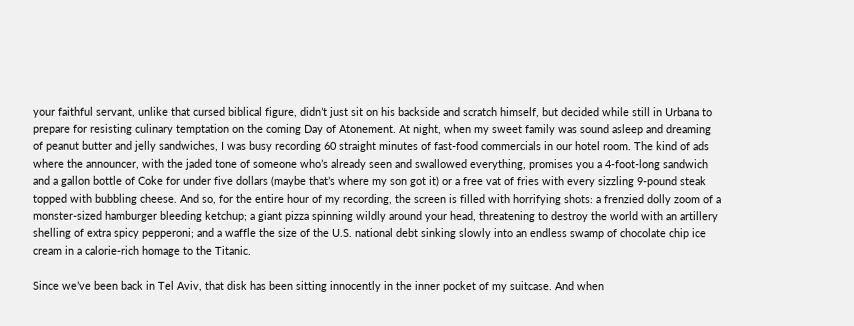your faithful servant, unlike that cursed biblical figure, didn’t just sit on his backside and scratch himself, but decided while still in Urbana to prepare for resisting culinary temptation on the coming Day of Atonement. At night, when my sweet family was sound asleep and dreaming of peanut butter and jelly sandwiches, I was busy recording 60 straight minutes of fast-food commercials in our hotel room. The kind of ads where the announcer, with the jaded tone of someone who’s already seen and swallowed everything, promises you a 4-foot-long sandwich and a gallon bottle of Coke for under five dollars (maybe that’s where my son got it) or a free vat of fries with every sizzling 9-pound steak topped with bubbling cheese. And so, for the entire hour of my recording, the screen is filled with horrifying shots: a frenzied dolly zoom of a monster-sized hamburger bleeding ketchup; a giant pizza spinning wildly around your head, threatening to destroy the world with an artillery shelling of extra spicy pepperoni; and a waffle the size of the U.S. national debt sinking slowly into an endless swamp of chocolate chip ice cream in a calorie-rich homage to the Titanic.

Since we’ve been back in Tel Aviv, that disk has been sitting innocently in the inner pocket of my suitcase. And when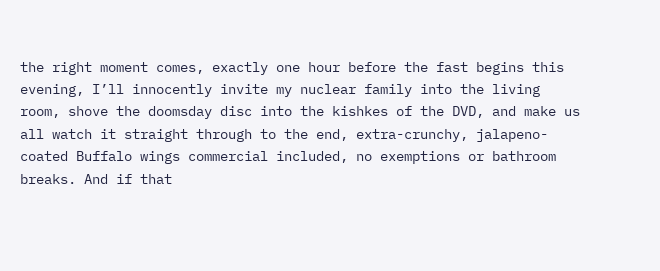the right moment comes, exactly one hour before the fast begins this evening, I’ll innocently invite my nuclear family into the living room, shove the doomsday disc into the kishkes of the DVD, and make us all watch it straight through to the end, extra-crunchy, jalapeno-coated Buffalo wings commercial included, no exemptions or bathroom breaks. And if that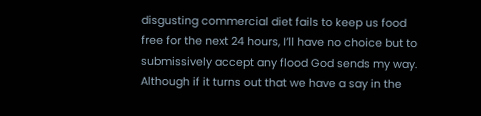disgusting commercial diet fails to keep us food free for the next 24 hours, I’ll have no choice but to submissively accept any flood God sends my way. Although if it turns out that we have a say in the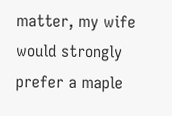matter, my wife would strongly prefer a maple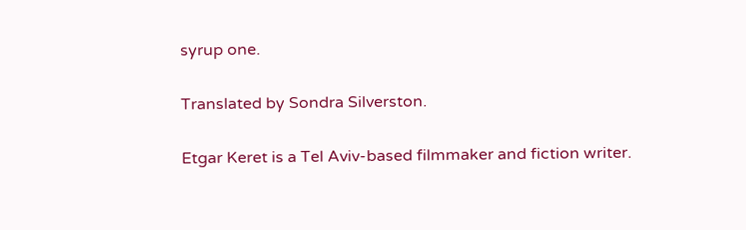syrup one.

Translated by Sondra Silverston.

Etgar Keret is a Tel Aviv-based filmmaker and fiction writer.